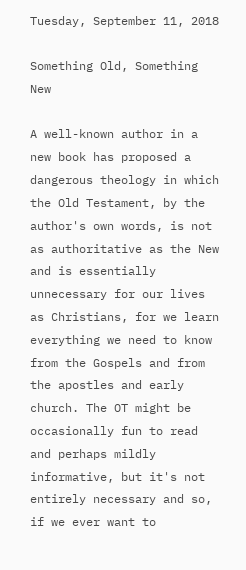Tuesday, September 11, 2018

Something Old, Something New

A well-known author in a new book has proposed a dangerous theology in which the Old Testament, by the author's own words, is not as authoritative as the New and is essentially unnecessary for our lives as Christians, for we learn everything we need to know from the Gospels and from the apostles and early church. The OT might be occasionally fun to read and perhaps mildly informative, but it's not entirely necessary and so, if we ever want to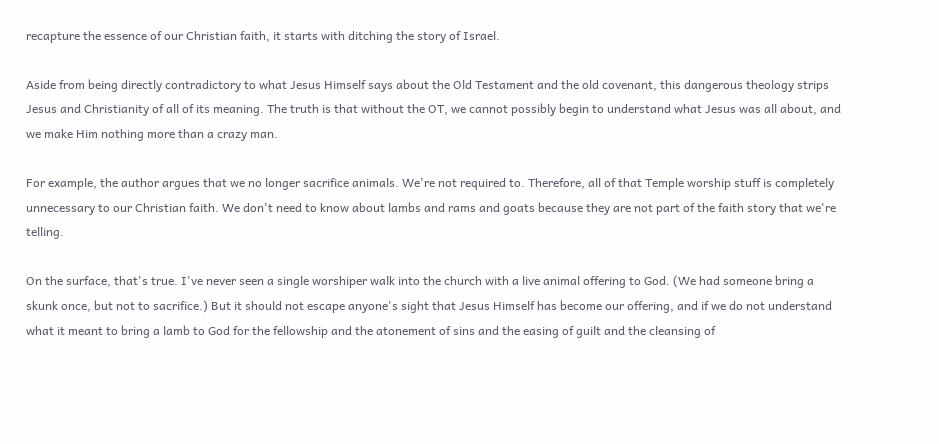recapture the essence of our Christian faith, it starts with ditching the story of Israel.

Aside from being directly contradictory to what Jesus Himself says about the Old Testament and the old covenant, this dangerous theology strips Jesus and Christianity of all of its meaning. The truth is that without the OT, we cannot possibly begin to understand what Jesus was all about, and we make Him nothing more than a crazy man.

For example, the author argues that we no longer sacrifice animals. We're not required to. Therefore, all of that Temple worship stuff is completely unnecessary to our Christian faith. We don't need to know about lambs and rams and goats because they are not part of the faith story that we're telling.

On the surface, that's true. I've never seen a single worshiper walk into the church with a live animal offering to God. (We had someone bring a skunk once, but not to sacrifice.) But it should not escape anyone's sight that Jesus Himself has become our offering, and if we do not understand what it meant to bring a lamb to God for the fellowship and the atonement of sins and the easing of guilt and the cleansing of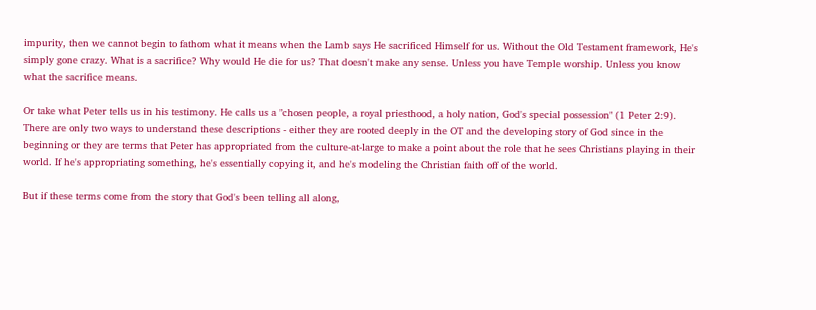impurity, then we cannot begin to fathom what it means when the Lamb says He sacrificed Himself for us. Without the Old Testament framework, He's simply gone crazy. What is a sacrifice? Why would He die for us? That doesn't make any sense. Unless you have Temple worship. Unless you know what the sacrifice means.

Or take what Peter tells us in his testimony. He calls us a "chosen people, a royal priesthood, a holy nation, God's special possession" (1 Peter 2:9). There are only two ways to understand these descriptions - either they are rooted deeply in the OT and the developing story of God since in the beginning or they are terms that Peter has appropriated from the culture-at-large to make a point about the role that he sees Christians playing in their world. If he's appropriating something, he's essentially copying it, and he's modeling the Christian faith off of the world.

But if these terms come from the story that God's been telling all along,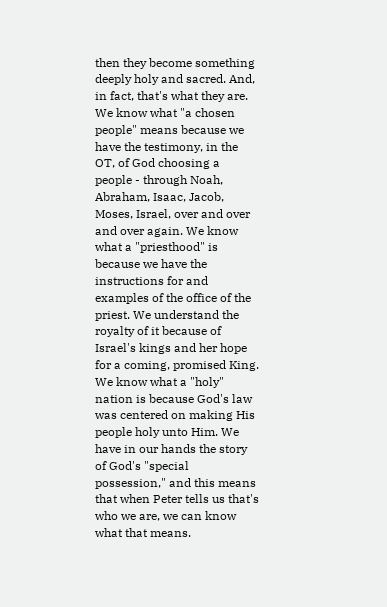then they become something deeply holy and sacred. And, in fact, that's what they are. We know what "a chosen people" means because we have the testimony, in the OT, of God choosing a people - through Noah, Abraham, Isaac, Jacob, Moses, Israel, over and over and over again. We know what a "priesthood" is because we have the instructions for and examples of the office of the priest. We understand the royalty of it because of Israel's kings and her hope for a coming, promised King. We know what a "holy" nation is because God's law was centered on making His people holy unto Him. We have in our hands the story of God's "special possession," and this means that when Peter tells us that's who we are, we can know what that means.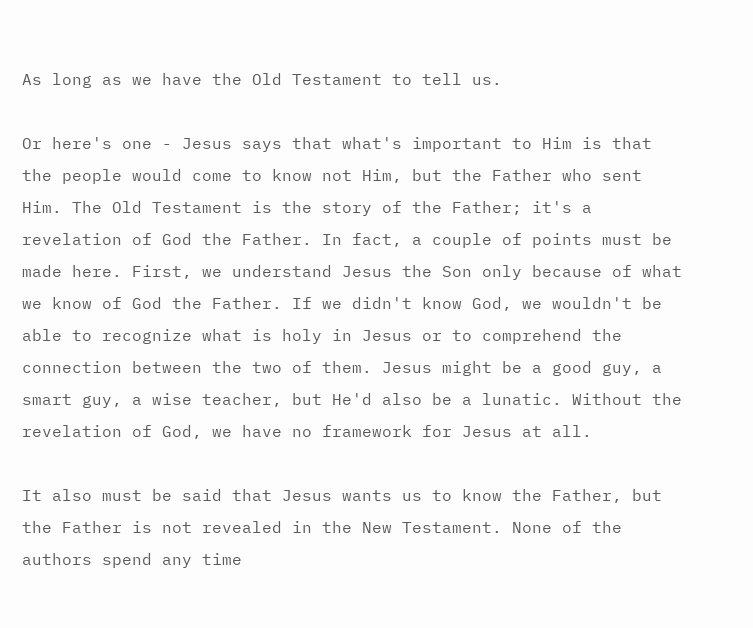As long as we have the Old Testament to tell us.

Or here's one - Jesus says that what's important to Him is that the people would come to know not Him, but the Father who sent Him. The Old Testament is the story of the Father; it's a revelation of God the Father. In fact, a couple of points must be made here. First, we understand Jesus the Son only because of what we know of God the Father. If we didn't know God, we wouldn't be able to recognize what is holy in Jesus or to comprehend the connection between the two of them. Jesus might be a good guy, a smart guy, a wise teacher, but He'd also be a lunatic. Without the revelation of God, we have no framework for Jesus at all.

It also must be said that Jesus wants us to know the Father, but the Father is not revealed in the New Testament. None of the authors spend any time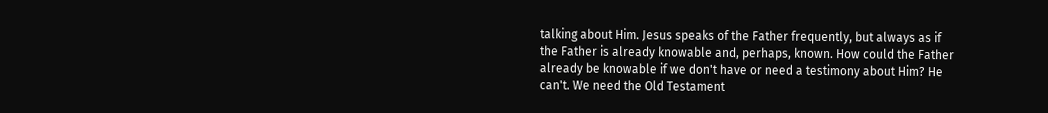talking about Him. Jesus speaks of the Father frequently, but always as if the Father is already knowable and, perhaps, known. How could the Father already be knowable if we don't have or need a testimony about Him? He can't. We need the Old Testament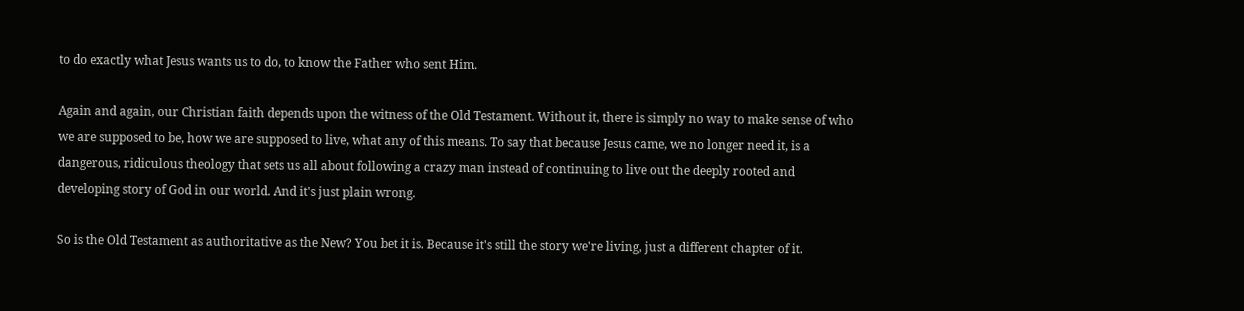to do exactly what Jesus wants us to do, to know the Father who sent Him.

Again and again, our Christian faith depends upon the witness of the Old Testament. Without it, there is simply no way to make sense of who we are supposed to be, how we are supposed to live, what any of this means. To say that because Jesus came, we no longer need it, is a dangerous, ridiculous theology that sets us all about following a crazy man instead of continuing to live out the deeply rooted and developing story of God in our world. And it's just plain wrong.

So is the Old Testament as authoritative as the New? You bet it is. Because it's still the story we're living, just a different chapter of it.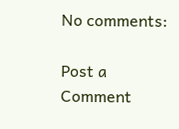No comments:

Post a Comment